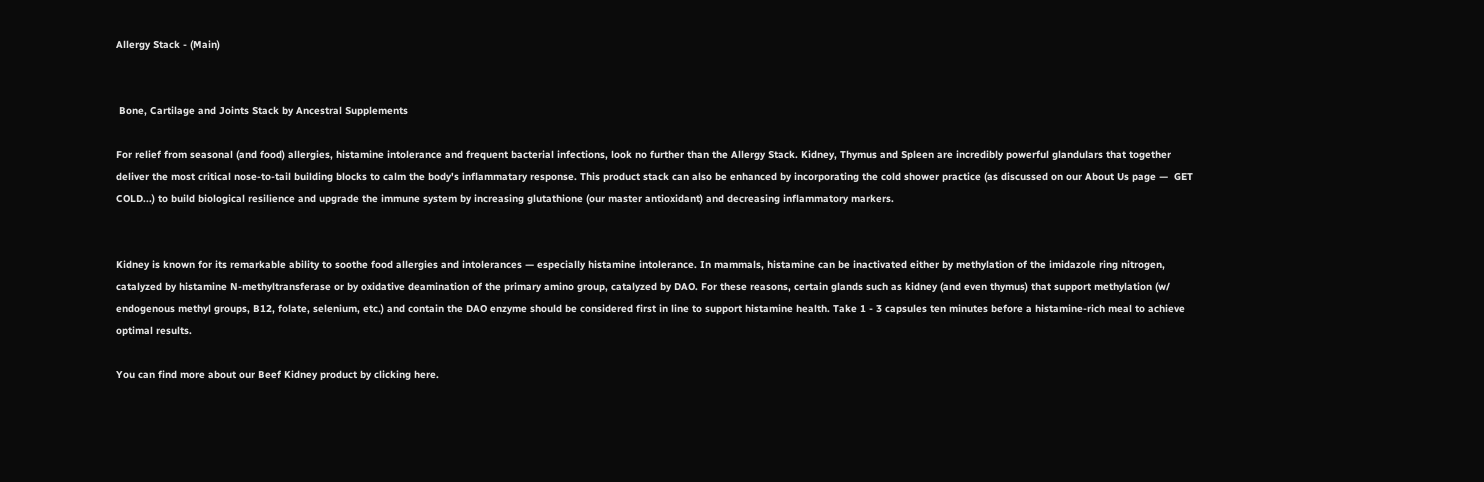Allergy Stack - (Main)


 Bone, Cartilage and Joints Stack by Ancestral Supplements

For relief from seasonal (and food) allergies, histamine intolerance and frequent bacterial infections, look no further than the Allergy Stack. Kidney, Thymus and Spleen are incredibly powerful glandulars that together deliver the most critical nose-to-tail building blocks to calm the body's inflammatary response. This product stack can also be enhanced by incorporating the cold shower practice (as discussed on our About Us page —  GET COLD...) to build biological resilience and upgrade the immune system by increasing glutathione (our master antioxidant) and decreasing inflammatory markers.


Kidney is known for its remarkable ability to soothe food allergies and intolerances — especially histamine intolerance. In mammals, histamine can be inactivated either by methylation of the imidazole ring nitrogen, catalyzed by histamine N-methyltransferase or by oxidative deamination of the primary amino group, catalyzed by DAO. For these reasons, certain glands such as kidney (and even thymus) that support methylation (w/ endogenous methyl groups, B12, folate, selenium, etc.) and contain the DAO enzyme should be considered first in line to support histamine health. Take 1 - 3 capsules ten minutes before a histamine-rich meal to achieve optimal results.

You can find more about our Beef Kidney product by clicking here.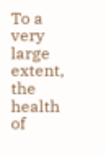To a very large extent, the health of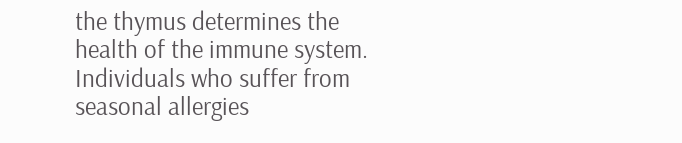the thymus determines the health of the immune system. Individuals who suffer from seasonal allergies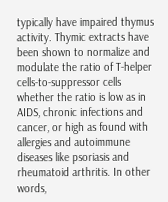typically have impaired thymus activity. Thymic extracts have been shown to normalize and modulate the ratio of T-helper cells-to-suppressor cells whether the ratio is low as in AIDS, chronic infections and cancer, or high as found with allergies and autoimmune diseases like psoriasis and rheumatoid arthritis. In other words,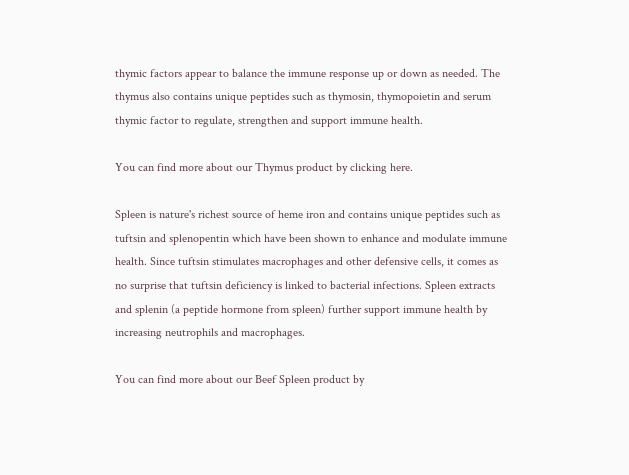thymic factors appear to balance the immune response up or down as needed. The thymus also contains unique peptides such as thymosin, thymopoietin and serum thymic factor to regulate, strengthen and support immune health.

You can find more about our Thymus product by clicking here.

Spleen is nature's richest source of heme iron and contains unique peptides such as tuftsin and splenopentin which have been shown to enhance and modulate immune health. Since tuftsin stimulates macrophages and other defensive cells, it comes as no surprise that tuftsin deficiency is linked to bacterial infections. Spleen extracts and splenin (a peptide hormone from spleen) further support immune health by increasing neutrophils and macrophages.

You can find more about our Beef Spleen product by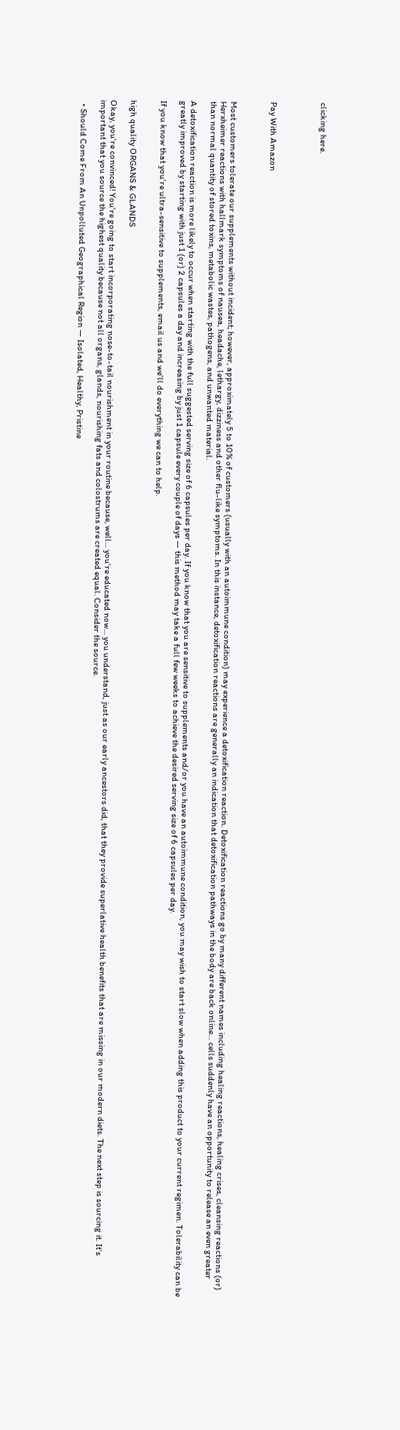clicking here.




Pay With Amazon



Most customers tolerate our supplements without incident; however, approximately 5 to 10% of customers (usually with an autoimmune condition) may experience a detoxification reaction. Detoxification reactions go by many different names including healing reactions, healing crises, cleansing reactions (or) Herxheimer reactions with hallmark symptoms of nausea, headache, lethargy, dizziness and other flu-like symptoms. In this instance, detoxification reactions are generally an indication that detoxification pathways in the body are back online... cells suddenly have an opportunity to release an even greater than normal quantity of stored toxins, metabolic wastes, pathogens, and unwanted material.

A detoxification reaction is more likely to occur when starting with the full suggested serving size of 6 capsules per day. If you know that you are sensitive to supplements and/or you have an autoimmune condition, you may wish to start slow when adding this product to your current regimen. Tolerability can be greatly improved by starting with just 1 (or) 2 capsules a day and increasing by just 1 capsule every couple of days — this method may take a full few weeks to achieve the desired serving size of 6 capsules per day.

If you know that you're ultra-sensitive to supplements, email us and we'll do everything we can to help.


high quality ORGANS & GLANDS

Okay, you're convinced! You're going to start incorporating nose-to-tail nourishment in your routine because, well... you're educated now... you understand, just as our early ancestors did, that they provide superlative health benefits that are missing in our modern diets. The next step is sourcing it. It's important that you source the highest quality because not all organs, glands, nourishing fats and colostrums are created equal. Consider the source.

  • Should Come From An Unpolluted Geographical Region — Isolated, Healthy, Pristine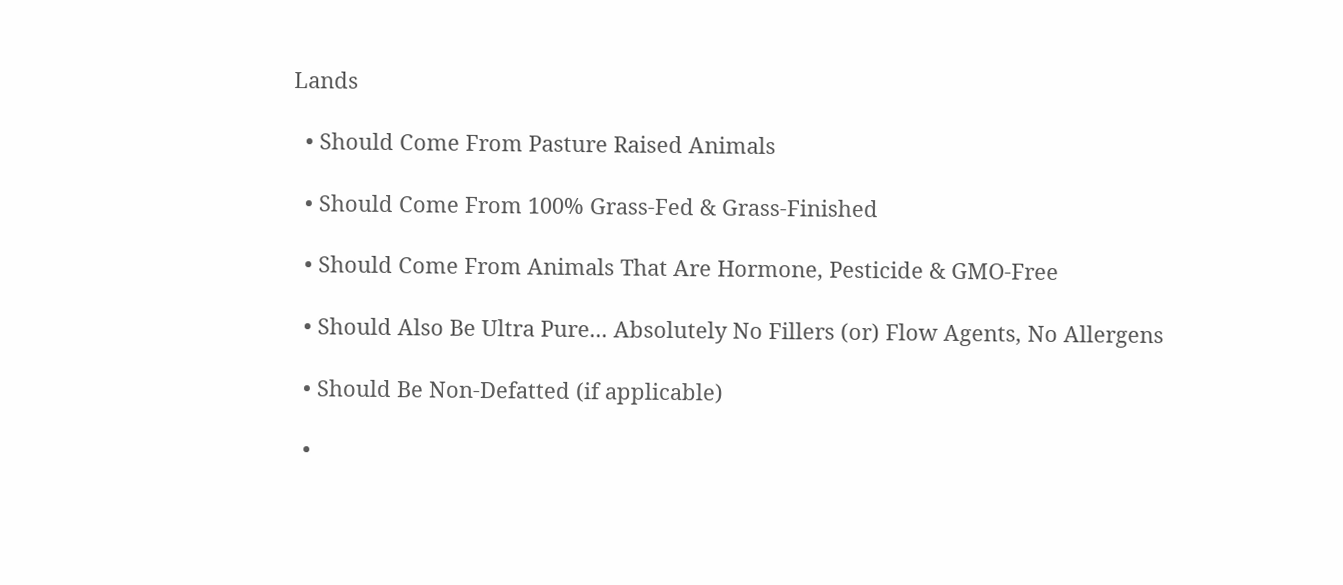Lands

  • Should Come From Pasture Raised Animals

  • Should Come From 100% Grass-Fed & Grass-Finished

  • Should Come From Animals That Are Hormone, Pesticide & GMO-Free

  • Should Also Be Ultra Pure... Absolutely No Fillers (or) Flow Agents, No Allergens

  • Should Be Non-Defatted (if applicable)

  •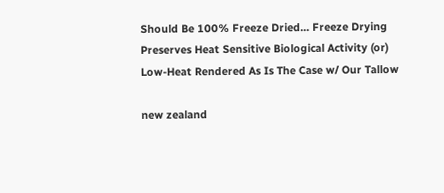Should Be 100% Freeze Dried... Freeze Drying Preserves Heat Sensitive Biological Activity (or) Low-Heat Rendered As Is The Case w/ Our Tallow

new zealand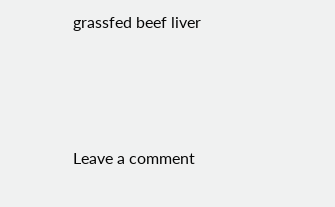grassfed beef liver




Leave a comment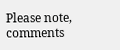Please note, comments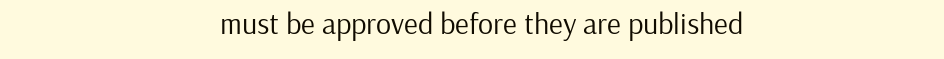must be approved before they are published